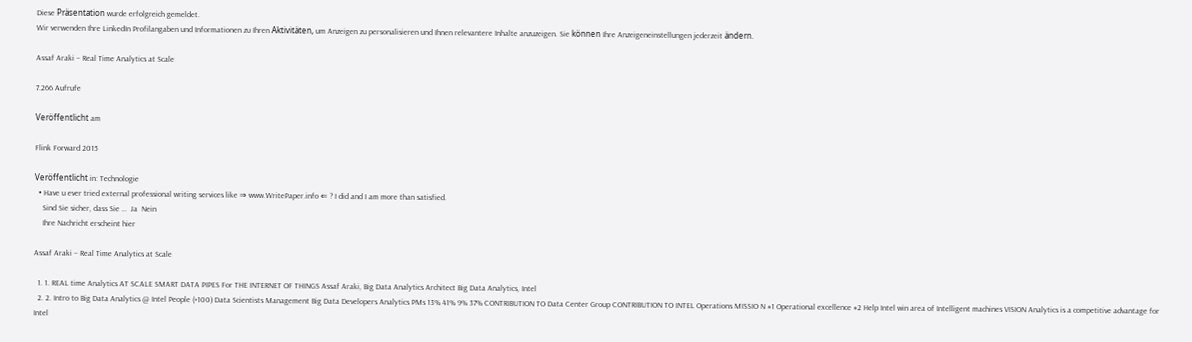Diese Präsentation wurde erfolgreich gemeldet.
Wir verwenden Ihre LinkedIn Profilangaben und Informationen zu Ihren Aktivitäten, um Anzeigen zu personalisieren und Ihnen relevantere Inhalte anzuzeigen. Sie können Ihre Anzeigeneinstellungen jederzeit ändern.

Assaf Araki – Real Time Analytics at Scale

7.266 Aufrufe

Veröffentlicht am

Flink Forward 2015

Veröffentlicht in: Technologie
  • Have u ever tried external professional writing services like ⇒ www.WritePaper.info ⇐ ? I did and I am more than satisfied.
    Sind Sie sicher, dass Sie …  Ja  Nein
    Ihre Nachricht erscheint hier

Assaf Araki – Real Time Analytics at Scale

  1. 1. REAL time Analytics AT SCALE SMART DATA PIPES For THE INTERNET OF THINGS Assaf Araki, Big Data Analytics Architect Big Data Analytics, Intel
  2. 2. Intro to Big Data Analytics @ Intel People (+100) Data Scientists Management Big Data Developers Analytics PMs 13% 41% 9% 37% CONTRIBUTION TO Data Center Group CONTRIBUTION TO INTEL Operations MISSIO N #1 Operational excellence #2 Help Intel win area of Intelligent machines VISION Analytics is a competitive advantage for Intel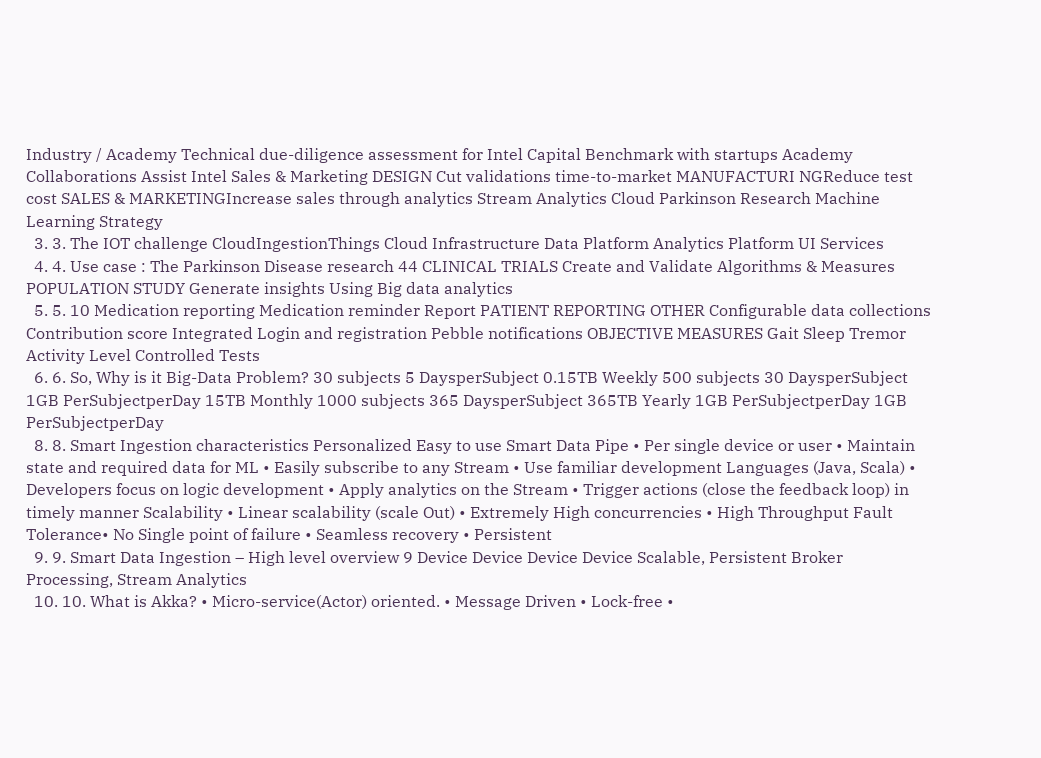Industry / Academy Technical due-diligence assessment for Intel Capital Benchmark with startups Academy Collaborations Assist Intel Sales & Marketing DESIGN Cut validations time-to-market MANUFACTURI NGReduce test cost SALES & MARKETINGIncrease sales through analytics Stream Analytics Cloud Parkinson Research Machine Learning Strategy
  3. 3. The IOT challenge CloudIngestionThings Cloud Infrastructure Data Platform Analytics Platform UI Services
  4. 4. Use case : The Parkinson Disease research 44 CLINICAL TRIALS Create and Validate Algorithms & Measures POPULATION STUDY Generate insights Using Big data analytics
  5. 5. 10 Medication reporting Medication reminder Report PATIENT REPORTING OTHER Configurable data collections Contribution score Integrated Login and registration Pebble notifications OBJECTIVE MEASURES Gait Sleep Tremor Activity Level Controlled Tests
  6. 6. So, Why is it Big-Data Problem? 30 subjects 5 DaysperSubject 0.15TB Weekly 500 subjects 30 DaysperSubject 1GB PerSubjectperDay 15TB Monthly 1000 subjects 365 DaysperSubject 365TB Yearly 1GB PerSubjectperDay 1GB PerSubjectperDay
  8. 8. Smart Ingestion characteristics Personalized Easy to use Smart Data Pipe • Per single device or user • Maintain state and required data for ML • Easily subscribe to any Stream • Use familiar development Languages (Java, Scala) • Developers focus on logic development • Apply analytics on the Stream • Trigger actions (close the feedback loop) in timely manner Scalability • Linear scalability (scale Out) • Extremely High concurrencies • High Throughput Fault Tolerance• No Single point of failure • Seamless recovery • Persistent
  9. 9. Smart Data Ingestion – High level overview 9 Device Device Device Device Scalable, Persistent Broker Processing, Stream Analytics
  10. 10. What is Akka? • Micro-service(Actor) oriented. • Message Driven • Lock-free •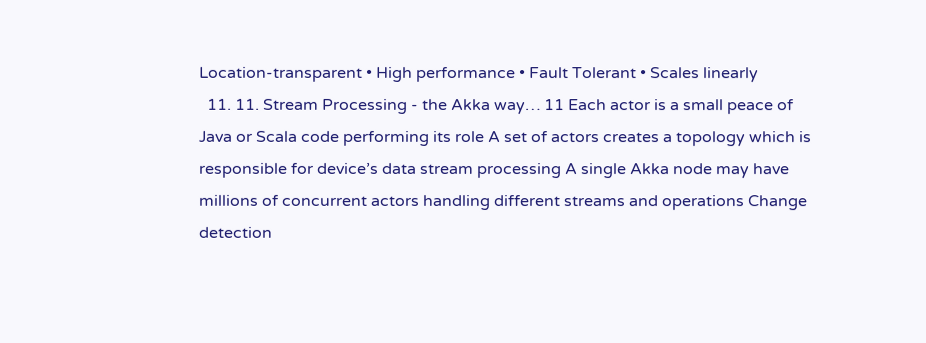Location-transparent • High performance • Fault Tolerant • Scales linearly
  11. 11. Stream Processing - the Akka way… 11 Each actor is a small peace of Java or Scala code performing its role A set of actors creates a topology which is responsible for device’s data stream processing A single Akka node may have millions of concurrent actors handling different streams and operations Change detection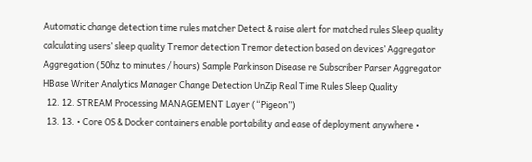Automatic change detection time rules matcher Detect & raise alert for matched rules Sleep quality calculating users’ sleep quality Tremor detection Tremor detection based on devices’ Aggregator Aggregation (50hz to minutes / hours) Sample Parkinson Disease re Subscriber Parser Aggregator HBase Writer Analytics Manager Change Detection UnZip Real Time Rules Sleep Quality
  12. 12. STREAM Processing MANAGEMENT Layer (“Pigeon”)
  13. 13. • Core OS & Docker containers enable portability and ease of deployment anywhere •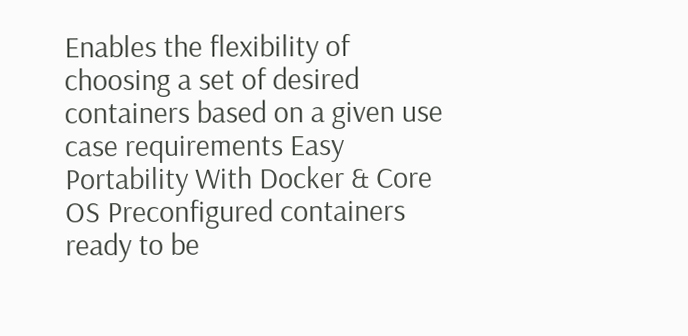Enables the flexibility of choosing a set of desired containers based on a given use case requirements Easy Portability With Docker & Core OS Preconfigured containers ready to be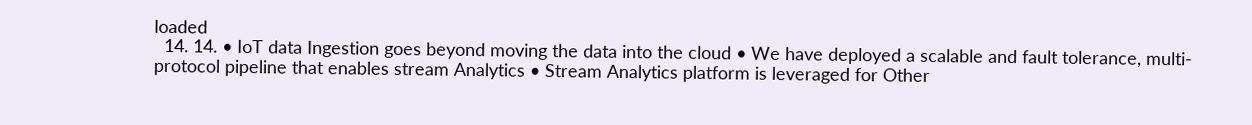loaded
  14. 14. • IoT data Ingestion goes beyond moving the data into the cloud • We have deployed a scalable and fault tolerance, multi-protocol pipeline that enables stream Analytics • Stream Analytics platform is leveraged for Other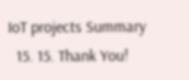IoT projects Summary
  15. 15. Thank You!